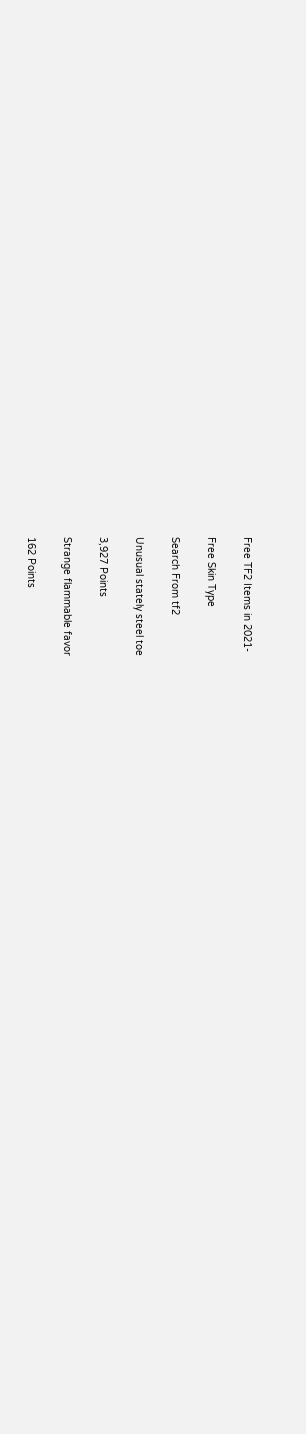Free TF2 Items in 2021-

Free Skin Type

Search From tf2

Unusual stately steel toe

3,927 Points

Strange flammable favor

162 Points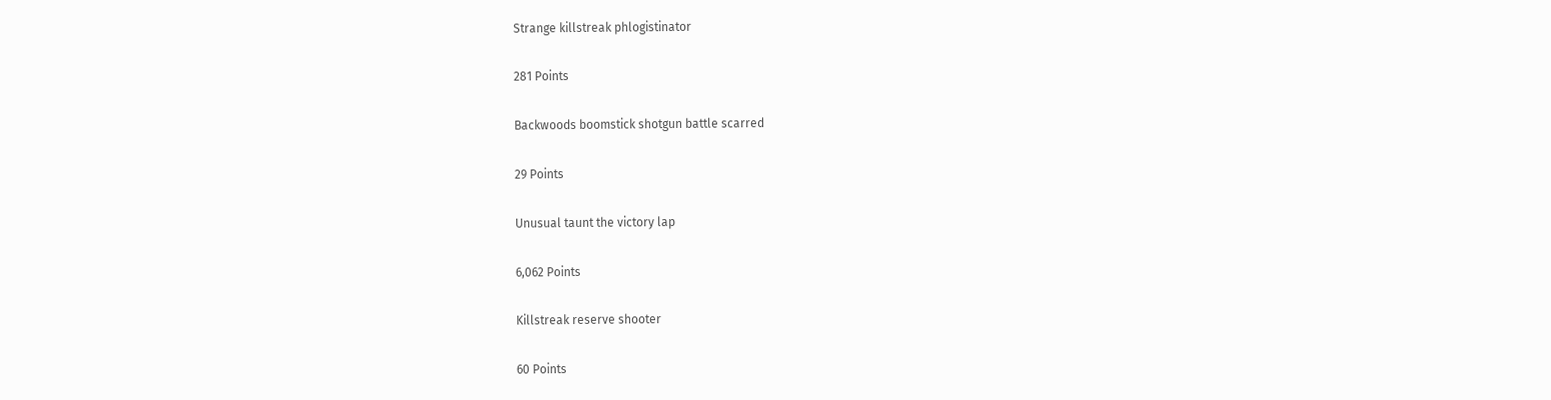Strange killstreak phlogistinator

281 Points

Backwoods boomstick shotgun battle scarred

29 Points

Unusual taunt the victory lap

6,062 Points

Killstreak reserve shooter

60 Points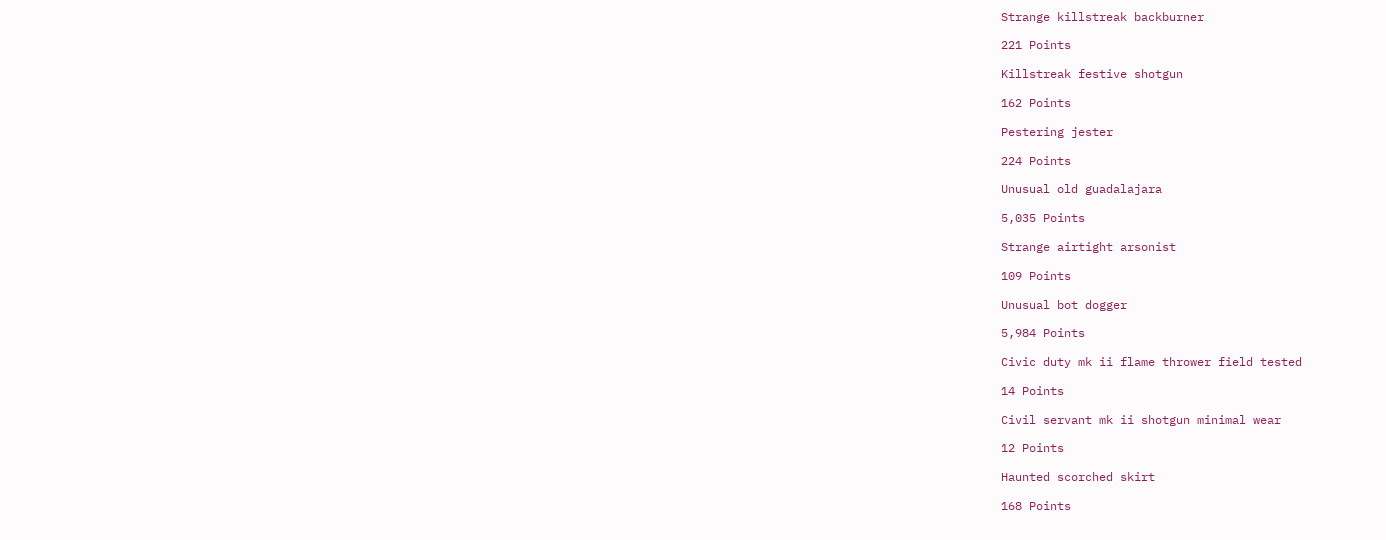Strange killstreak backburner

221 Points

Killstreak festive shotgun

162 Points

Pestering jester

224 Points

Unusual old guadalajara

5,035 Points

Strange airtight arsonist

109 Points

Unusual bot dogger

5,984 Points

Civic duty mk ii flame thrower field tested

14 Points

Civil servant mk ii shotgun minimal wear

12 Points

Haunted scorched skirt

168 Points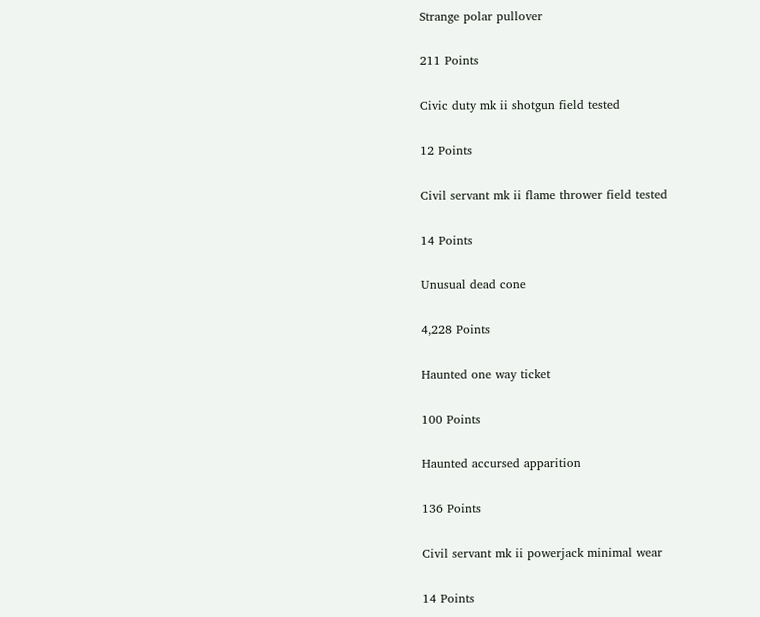Strange polar pullover

211 Points

Civic duty mk ii shotgun field tested

12 Points

Civil servant mk ii flame thrower field tested

14 Points

Unusual dead cone

4,228 Points

Haunted one way ticket

100 Points

Haunted accursed apparition

136 Points

Civil servant mk ii powerjack minimal wear

14 Points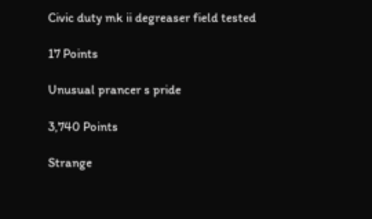Civic duty mk ii degreaser field tested

17 Points

Unusual prancer s pride

3,740 Points

Strange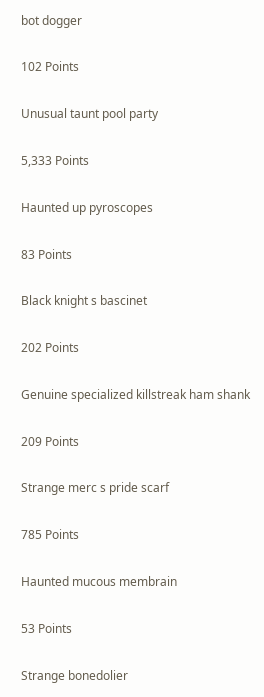bot dogger

102 Points

Unusual taunt pool party

5,333 Points

Haunted up pyroscopes

83 Points

Black knight s bascinet

202 Points

Genuine specialized killstreak ham shank

209 Points

Strange merc s pride scarf

785 Points

Haunted mucous membrain

53 Points

Strange bonedolier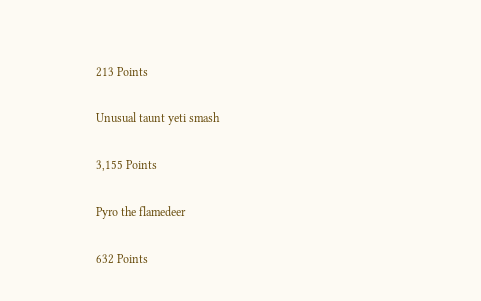213 Points

Unusual taunt yeti smash

3,155 Points

Pyro the flamedeer

632 Points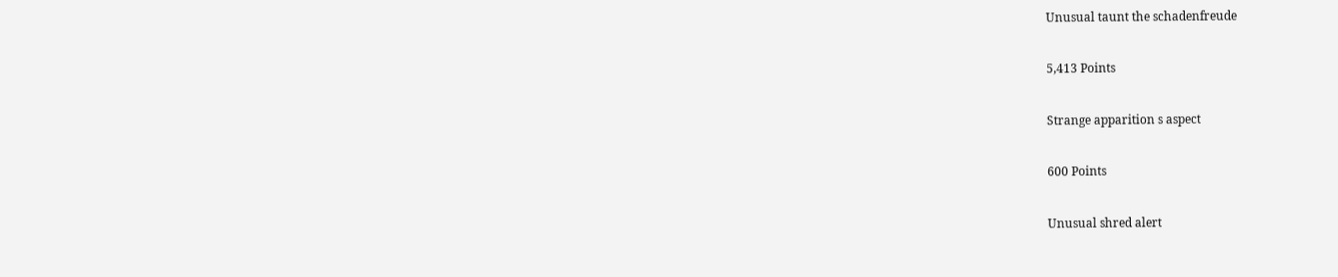Unusual taunt the schadenfreude

5,413 Points

Strange apparition s aspect

600 Points

Unusual shred alert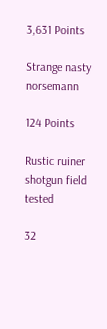3,631 Points

Strange nasty norsemann

124 Points

Rustic ruiner shotgun field tested

32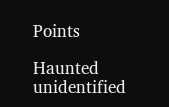Points

Haunted unidentified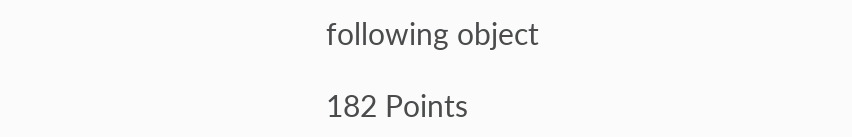following object

182 Points